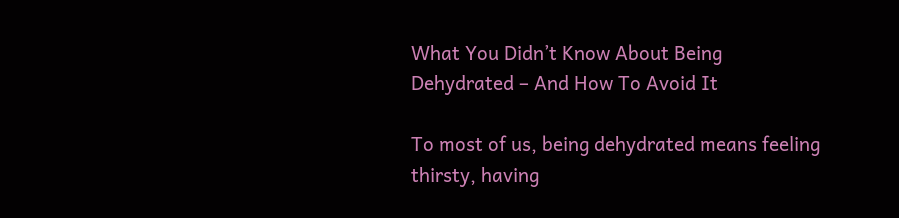What You Didn’t Know About Being Dehydrated – And How To Avoid It

To most of us, being dehydrated means feeling thirsty, having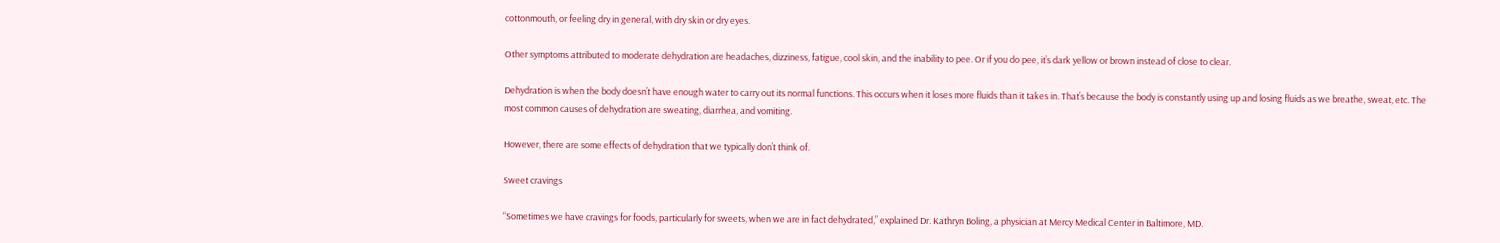cottonmouth, or feeling dry in general, with dry skin or dry eyes.

Other symptoms attributed to moderate dehydration are headaches, dizziness, fatigue, cool skin, and the inability to pee. Or if you do pee, it’s dark yellow or brown instead of close to clear.

Dehydration is when the body doesn’t have enough water to carry out its normal functions. This occurs when it loses more fluids than it takes in. That’s because the body is constantly using up and losing fluids as we breathe, sweat, etc. The most common causes of dehydration are sweating, diarrhea, and vomiting.

However, there are some effects of dehydration that we typically don’t think of.

Sweet cravings

“Sometimes we have cravings for foods, particularly for sweets, when we are in fact dehydrated,” explained Dr. Kathryn Boling, a physician at Mercy Medical Center in Baltimore, MD.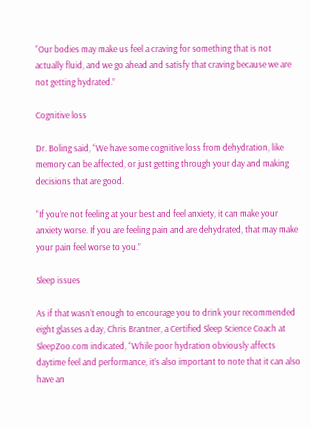“Our bodies may make us feel a craving for something that is not actually fluid, and we go ahead and satisfy that craving because we are not getting hydrated.”

Cognitive loss

Dr. Boling said, “We have some cognitive loss from dehydration, like memory can be affected, or just getting through your day and making decisions that are good.

“If you’re not feeling at your best and feel anxiety, it can make your anxiety worse. If you are feeling pain and are dehydrated, that may make your pain feel worse to you.”

Sleep issues

As if that wasn’t enough to encourage you to drink your recommended eight glasses a day, Chris Brantner, a Certified Sleep Science Coach at SleepZoo.com indicated, “While poor hydration obviously affects daytime feel and performance, it’s also important to note that it can also have an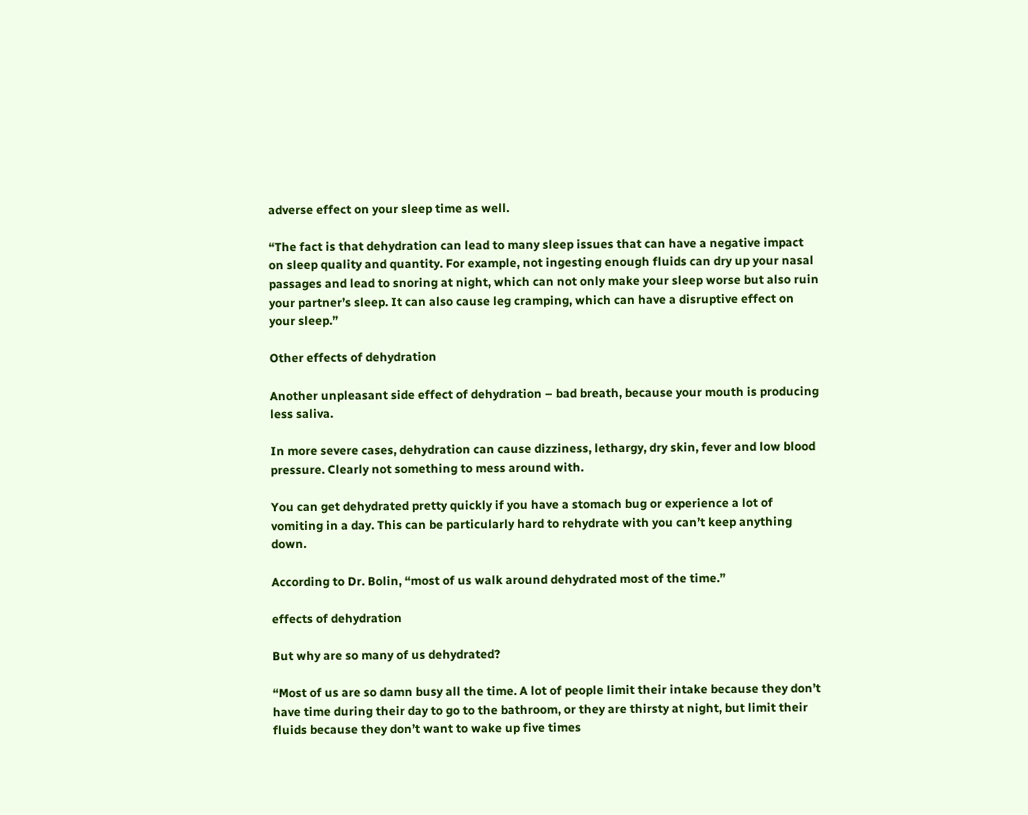adverse effect on your sleep time as well.

“The fact is that dehydration can lead to many sleep issues that can have a negative impact on sleep quality and quantity. For example, not ingesting enough fluids can dry up your nasal passages and lead to snoring at night, which can not only make your sleep worse but also ruin your partner’s sleep. It can also cause leg cramping, which can have a disruptive effect on your sleep.”

Other effects of dehydration

Another unpleasant side effect of dehydration – bad breath, because your mouth is producing less saliva.

In more severe cases, dehydration can cause dizziness, lethargy, dry skin, fever and low blood pressure. Clearly not something to mess around with.

You can get dehydrated pretty quickly if you have a stomach bug or experience a lot of vomiting in a day. This can be particularly hard to rehydrate with you can’t keep anything down.

According to Dr. Bolin, “most of us walk around dehydrated most of the time.”

effects of dehydration

But why are so many of us dehydrated?

“Most of us are so damn busy all the time. A lot of people limit their intake because they don’t have time during their day to go to the bathroom, or they are thirsty at night, but limit their fluids because they don’t want to wake up five times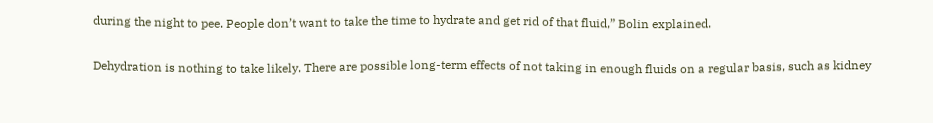during the night to pee. People don’t want to take the time to hydrate and get rid of that fluid,” Bolin explained.

Dehydration is nothing to take likely. There are possible long-term effects of not taking in enough fluids on a regular basis, such as kidney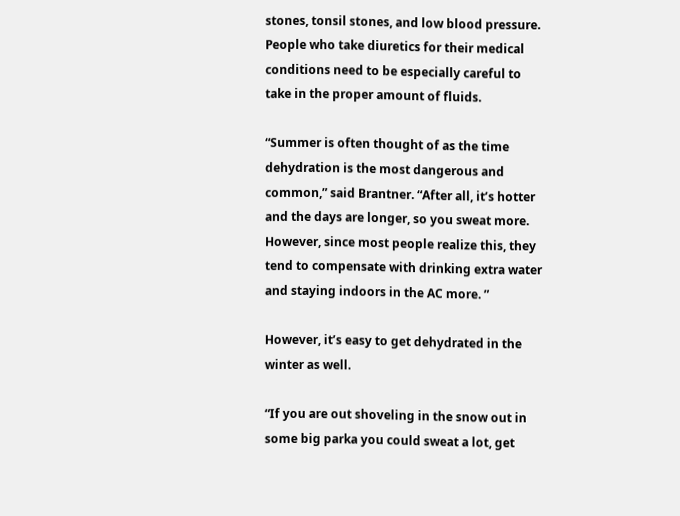stones, tonsil stones, and low blood pressure. People who take diuretics for their medical conditions need to be especially careful to take in the proper amount of fluids.

“Summer is often thought of as the time dehydration is the most dangerous and common,” said Brantner. “After all, it’s hotter and the days are longer, so you sweat more. However, since most people realize this, they tend to compensate with drinking extra water and staying indoors in the AC more. ”

However, it’s easy to get dehydrated in the winter as well.

“If you are out shoveling in the snow out in some big parka you could sweat a lot, get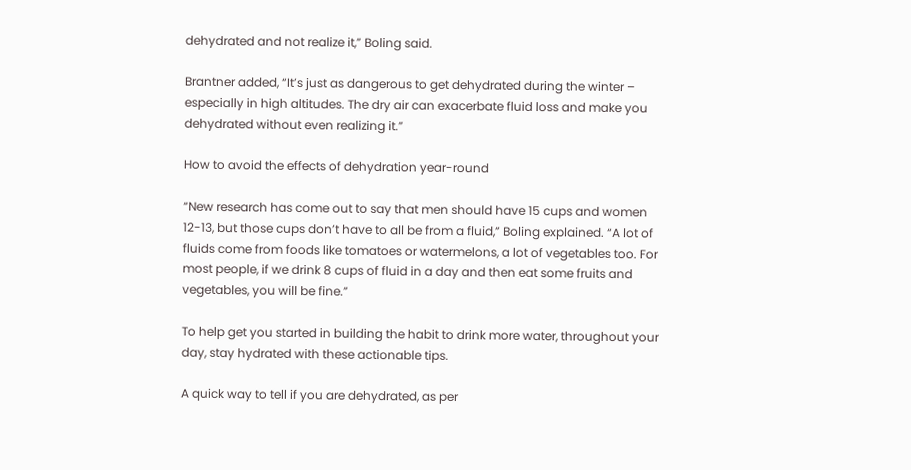dehydrated and not realize it,” Boling said.

Brantner added, “It’s just as dangerous to get dehydrated during the winter – especially in high altitudes. The dry air can exacerbate fluid loss and make you dehydrated without even realizing it.”

How to avoid the effects of dehydration year-round

“New research has come out to say that men should have 15 cups and women 12-13, but those cups don’t have to all be from a fluid,” Boling explained. “A lot of fluids come from foods like tomatoes or watermelons, a lot of vegetables too. For most people, if we drink 8 cups of fluid in a day and then eat some fruits and vegetables, you will be fine.”

To help get you started in building the habit to drink more water, throughout your day, stay hydrated with these actionable tips.

A quick way to tell if you are dehydrated, as per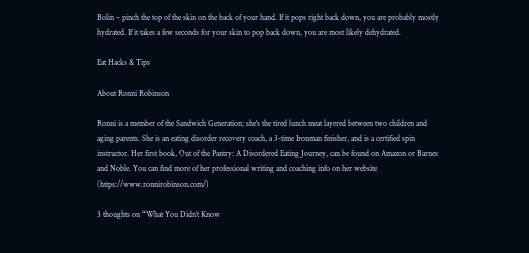Bolin – pinch the top of the skin on the back of your hand. If it pops right back down, you are probably mostly hydrated. If it takes a few seconds for your skin to pop back down, you are most likely dehydrated.

Eat Hacks & Tips

About Ronni Robinson

Ronni is a member of the Sandwich Generation; she's the tired lunch meat layered between two children and aging parents. She is an eating disorder recovery coach, a 3-time Ironman finisher, and is a certified spin instructor. Her first book, Out of the Pantry: A Disordered Eating Journey, can be found on Amazon or Barnes and Noble. You can find more of her professional writing and coaching info on her website (https://www.ronnirobinson.com/)

3 thoughts on “What You Didn’t Know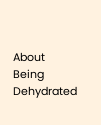About Being Dehydrated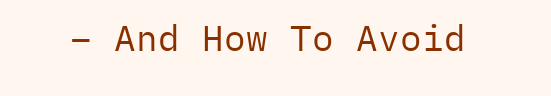– And How To Avoid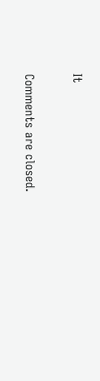It

Comments are closed.